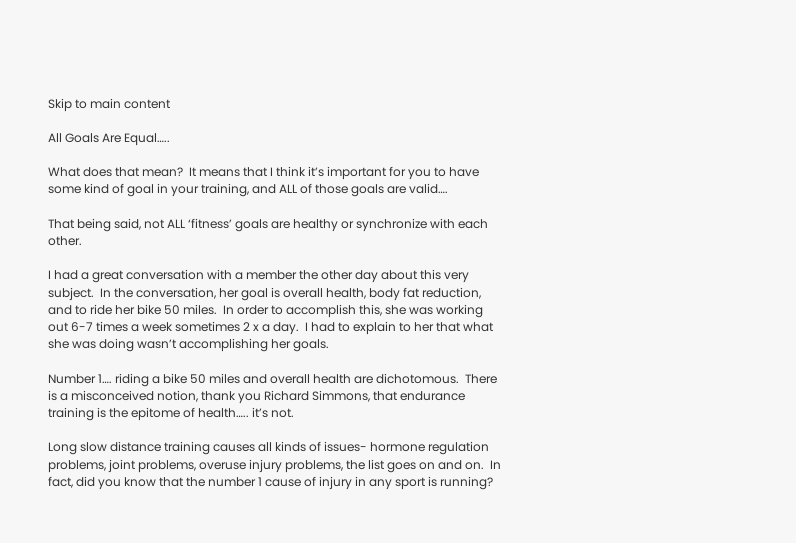Skip to main content

All Goals Are Equal…..

What does that mean?  It means that I think it’s important for you to have some kind of goal in your training, and ALL of those goals are valid….

That being said, not ALL ‘fitness’ goals are healthy or synchronize with each other.

I had a great conversation with a member the other day about this very subject.  In the conversation, her goal is overall health, body fat reduction, and to ride her bike 50 miles.  In order to accomplish this, she was working out 6-7 times a week sometimes 2 x a day.  I had to explain to her that what she was doing wasn’t accomplishing her goals.

Number 1…. riding a bike 50 miles and overall health are dichotomous.  There is a misconceived notion, thank you Richard Simmons, that endurance training is the epitome of health….. it’s not.

Long slow distance training causes all kinds of issues- hormone regulation problems, joint problems, overuse injury problems, the list goes on and on.  In fact, did you know that the number 1 cause of injury in any sport is running?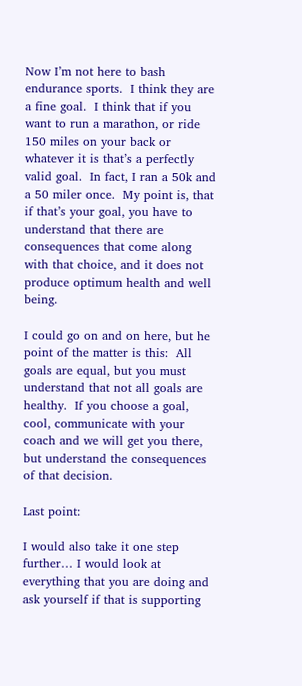Now I’m not here to bash endurance sports.  I think they are a fine goal.  I think that if you want to run a marathon, or ride 150 miles on your back or whatever it is that’s a perfectly valid goal.  In fact, I ran a 50k and a 50 miler once.  My point is, that if that’s your goal, you have to understand that there are consequences that come along with that choice, and it does not produce optimum health and well being.

I could go on and on here, but he point of the matter is this:  All goals are equal, but you must understand that not all goals are healthy.  If you choose a goal, cool, communicate with your coach and we will get you there, but understand the consequences of that decision.

Last point:

I would also take it one step further… I would look at everything that you are doing and ask yourself if that is supporting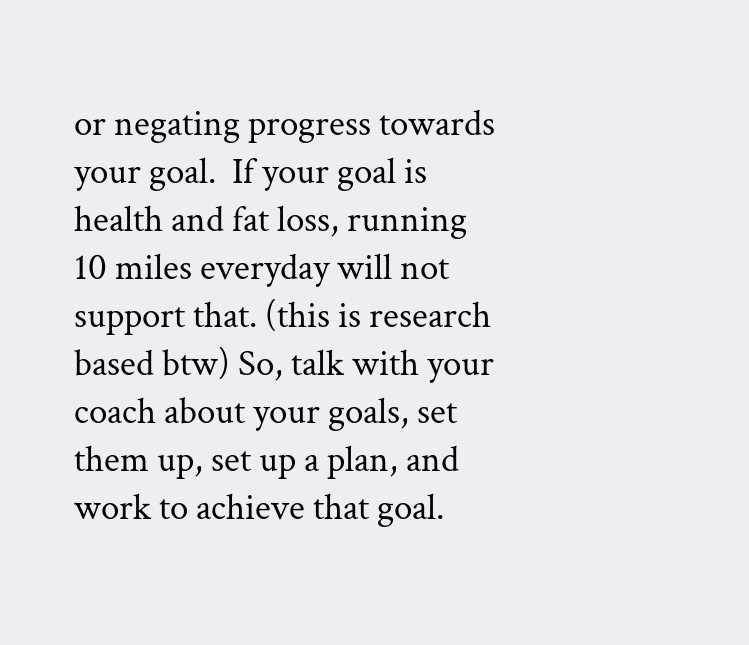or negating progress towards your goal.  If your goal is health and fat loss, running 10 miles everyday will not support that. (this is research based btw) So, talk with your coach about your goals, set them up, set up a plan, and work to achieve that goal.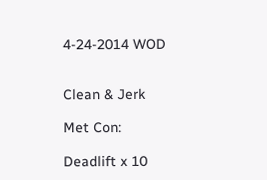4-24-2014 WOD


Clean & Jerk

Met Con:

Deadlift x 10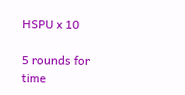HSPU x 10

5 rounds for time